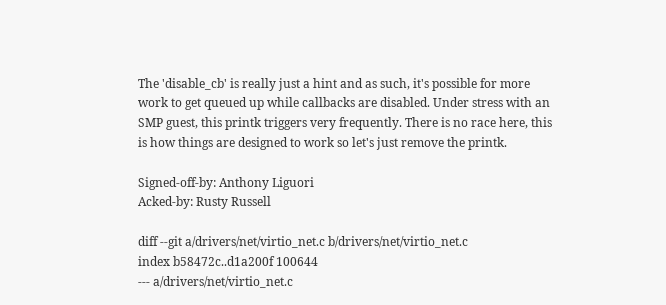The 'disable_cb' is really just a hint and as such, it's possible for more
work to get queued up while callbacks are disabled. Under stress with an
SMP guest, this printk triggers very frequently. There is no race here, this
is how things are designed to work so let's just remove the printk.

Signed-off-by: Anthony Liguori
Acked-by: Rusty Russell

diff --git a/drivers/net/virtio_net.c b/drivers/net/virtio_net.c
index b58472c..d1a200f 100644
--- a/drivers/net/virtio_net.c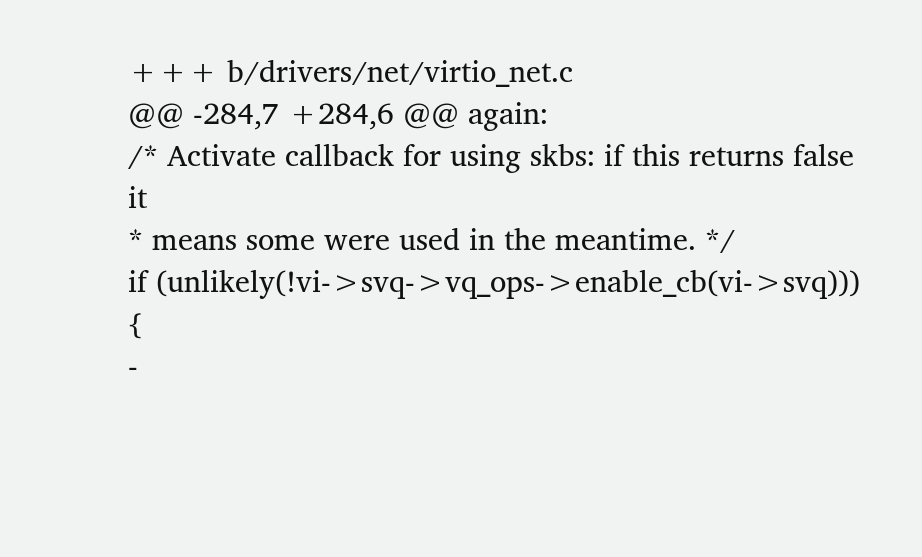+++ b/drivers/net/virtio_net.c
@@ -284,7 +284,6 @@ again:
/* Activate callback for using skbs: if this returns false it
* means some were used in the meantime. */
if (unlikely(!vi->svq->vq_ops->enable_cb(vi->svq))) {
-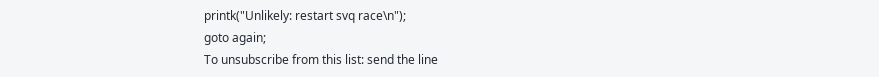printk("Unlikely: restart svq race\n");
goto again;
To unsubscribe from this list: send the line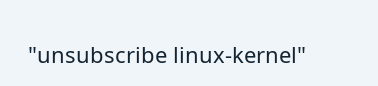"unsubscribe linux-kernel"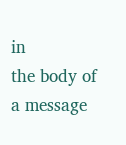in
the body of a message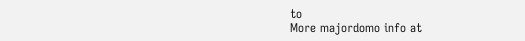to
More majordomo info at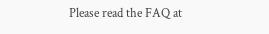Please read the FAQ at